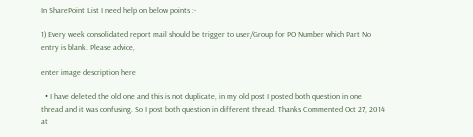In SharePoint List I need help on below points :-

1) Every week consolidated report mail should be trigger to user/Group for PO Number which Part No entry is blank. Please advice,

enter image description here

  • I have deleted the old one and this is not duplicate, in my old post I posted both question in one thread and it was confusing. So I post both question in different thread. Thanks Commented Oct 27, 2014 at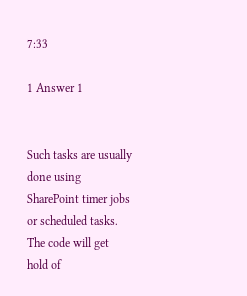7:33

1 Answer 1


Such tasks are usually done using SharePoint timer jobs or scheduled tasks. The code will get hold of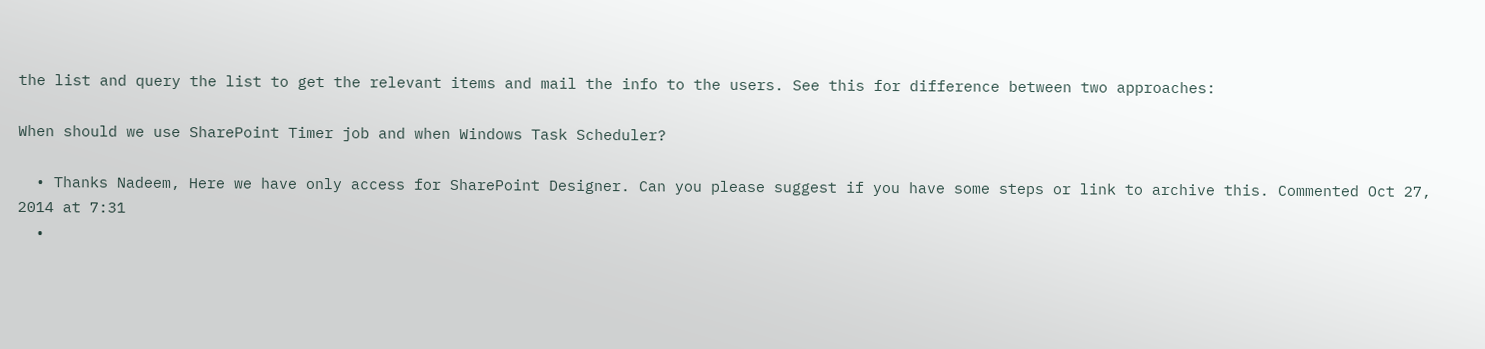the list and query the list to get the relevant items and mail the info to the users. See this for difference between two approaches:

When should we use SharePoint Timer job and when Windows Task Scheduler?

  • Thanks Nadeem, Here we have only access for SharePoint Designer. Can you please suggest if you have some steps or link to archive this. Commented Oct 27, 2014 at 7:31
  •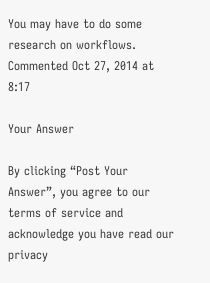You may have to do some research on workflows. Commented Oct 27, 2014 at 8:17

Your Answer

By clicking “Post Your Answer”, you agree to our terms of service and acknowledge you have read our privacy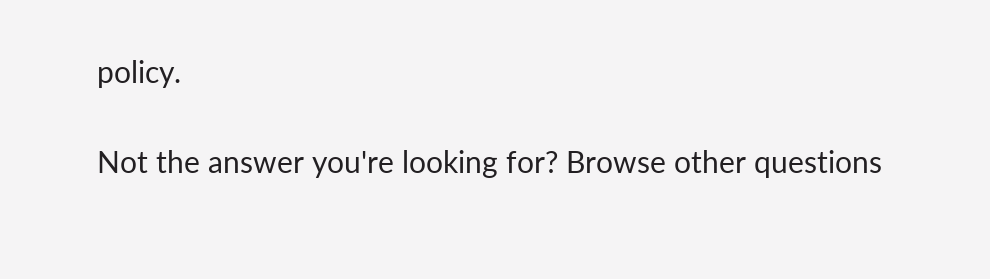policy.

Not the answer you're looking for? Browse other questions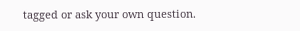tagged or ask your own question.